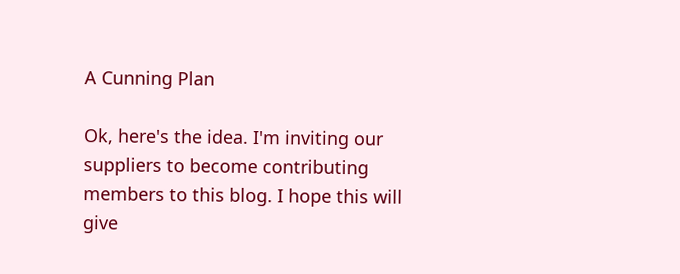A Cunning Plan

Ok, here's the idea. I'm inviting our suppliers to become contributing members to this blog. I hope this will give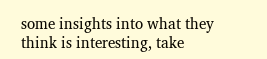some insights into what they think is interesting, take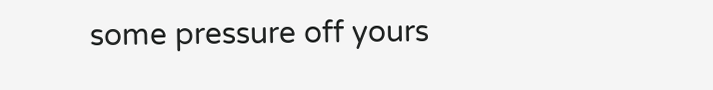some pressure off yours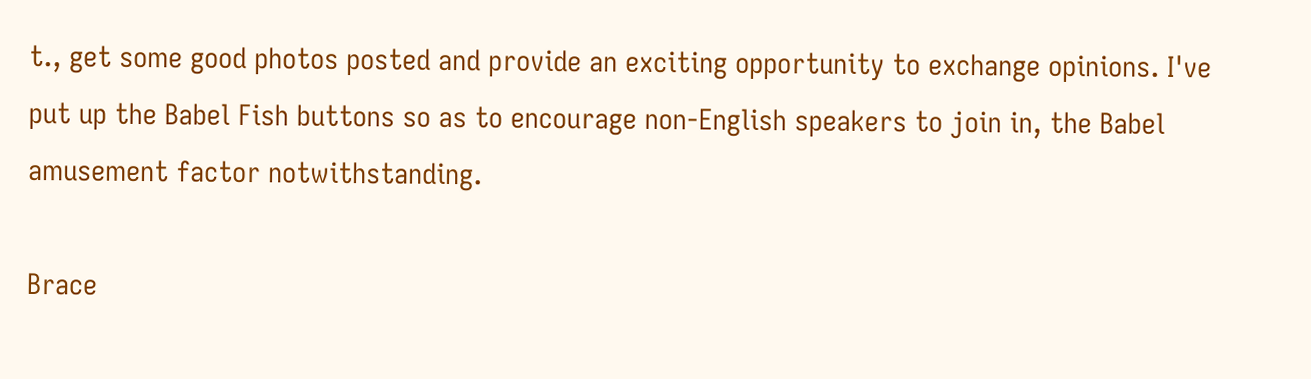t., get some good photos posted and provide an exciting opportunity to exchange opinions. I've put up the Babel Fish buttons so as to encourage non-English speakers to join in, the Babel amusement factor notwithstanding.

Brace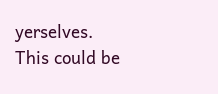yerselves. This could be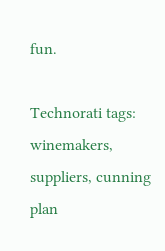fun.

Technorati tags: winemakers, suppliers, cunning plan